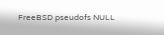FreeBSD pseudofs NULL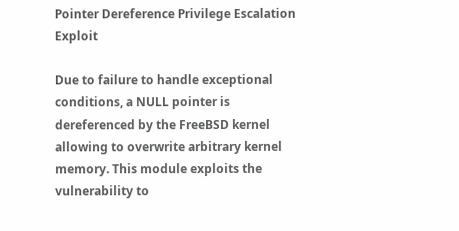Pointer Dereference Privilege Escalation Exploit

Due to failure to handle exceptional conditions, a NULL pointer is dereferenced by the FreeBSD kernel allowing to overwrite arbitrary kernel memory. This module exploits the vulnerability to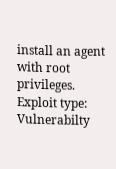install an agent with root privileges.
Exploit type:
Vulnerabilty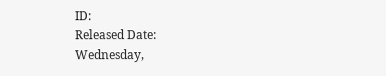ID:
Released Date:
Wednesday,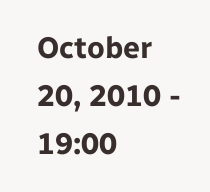October 20, 2010 - 19:00